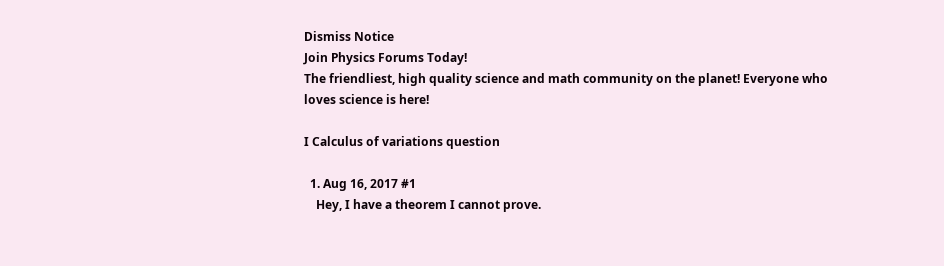Dismiss Notice
Join Physics Forums Today!
The friendliest, high quality science and math community on the planet! Everyone who loves science is here!

I Calculus of variations question

  1. Aug 16, 2017 #1
    Hey, I have a theorem I cannot prove.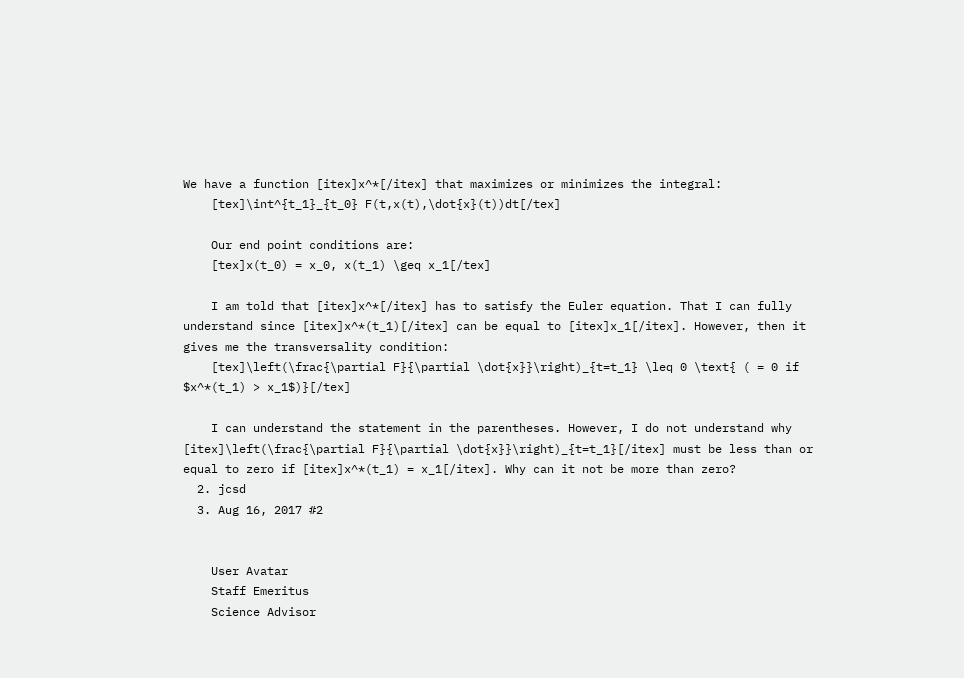We have a function [itex]x^*[/itex] that maximizes or minimizes the integral:
    [tex]\int^{t_1}_{t_0} F(t,x(t),\dot{x}(t))dt[/tex]

    Our end point conditions are:
    [tex]x(t_0) = x_0, x(t_1) \geq x_1[/tex]

    I am told that [itex]x^*[/itex] has to satisfy the Euler equation. That I can fully understand since [itex]x^*(t_1)[/itex] can be equal to [itex]x_1[/itex]. However, then it gives me the transversality condition:
    [tex]\left(\frac{\partial F}{\partial \dot{x}}\right)_{t=t_1} \leq 0 \text{ ( = 0 if $x^*(t_1) > x_1$)}[/tex]

    I can understand the statement in the parentheses. However, I do not understand why [itex]\left(\frac{\partial F}{\partial \dot{x}}\right)_{t=t_1}[/itex] must be less than or equal to zero if [itex]x^*(t_1) = x_1[/itex]. Why can it not be more than zero?
  2. jcsd
  3. Aug 16, 2017 #2


    User Avatar
    Staff Emeritus
    Science Advisor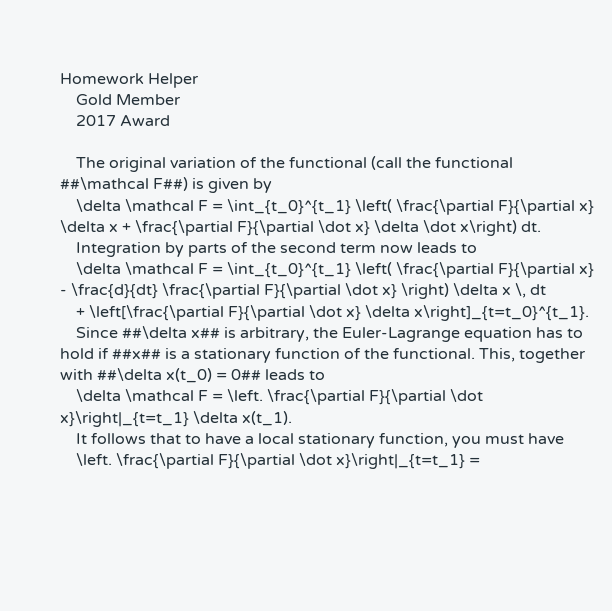Homework Helper
    Gold Member
    2017 Award

    The original variation of the functional (call the functional ##\mathcal F##) is given by
    \delta \mathcal F = \int_{t_0}^{t_1} \left( \frac{\partial F}{\partial x} \delta x + \frac{\partial F}{\partial \dot x} \delta \dot x\right) dt.
    Integration by parts of the second term now leads to
    \delta \mathcal F = \int_{t_0}^{t_1} \left( \frac{\partial F}{\partial x} - \frac{d}{dt} \frac{\partial F}{\partial \dot x} \right) \delta x \, dt
    + \left[\frac{\partial F}{\partial \dot x} \delta x\right]_{t=t_0}^{t_1}.
    Since ##\delta x## is arbitrary, the Euler-Lagrange equation has to hold if ##x## is a stationary function of the functional. This, together with ##\delta x(t_0) = 0## leads to
    \delta \mathcal F = \left. \frac{\partial F}{\partial \dot x}\right|_{t=t_1} \delta x(t_1).
    It follows that to have a local stationary function, you must have
    \left. \frac{\partial F}{\partial \dot x}\right|_{t=t_1} =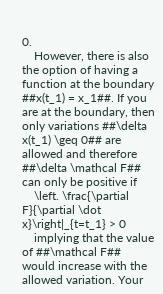0.
    However, there is also the option of having a function at the boundary ##x(t_1) = x_1##. If you are at the boundary, then only variations ##\delta x(t_1) \geq 0## are allowed and therefore ##\delta \mathcal F## can only be positive if
    \left. \frac{\partial F}{\partial \dot x}\right|_{t=t_1} > 0
    implying that the value of ##\mathcal F## would increase with the allowed variation. Your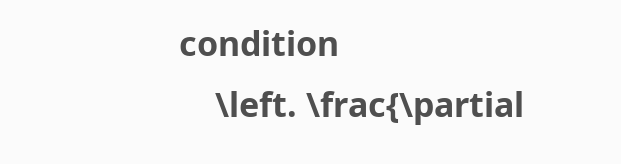condition
    \left. \frac{\partial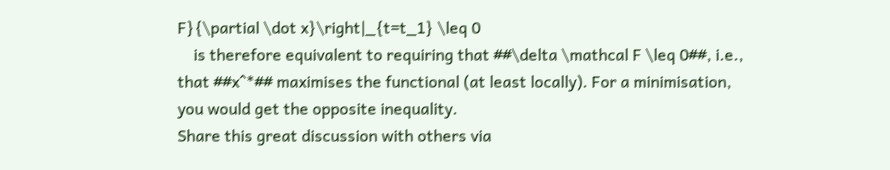F}{\partial \dot x}\right|_{t=t_1} \leq 0
    is therefore equivalent to requiring that ##\delta \mathcal F \leq 0##, i.e., that ##x^*## maximises the functional (at least locally). For a minimisation, you would get the opposite inequality.
Share this great discussion with others via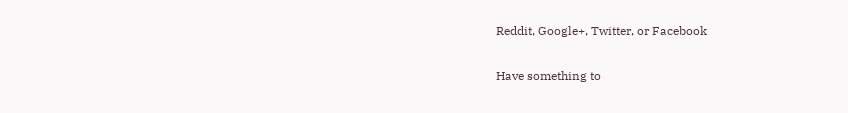Reddit, Google+, Twitter, or Facebook

Have something to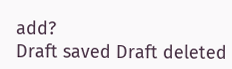add?
Draft saved Draft deleted